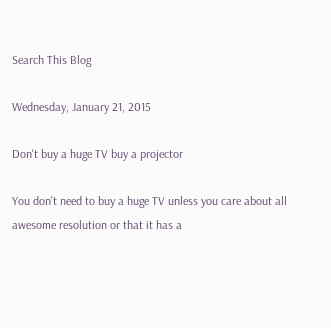Search This Blog

Wednesday, January 21, 2015

Don't buy a huge TV buy a projector

You don't need to buy a huge TV unless you care about all awesome resolution or that it has a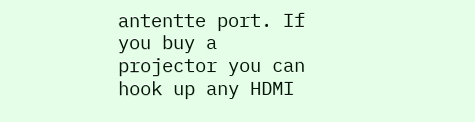antentte port. If you buy a projector you can hook up any HDMI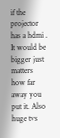if the projector has a hdmi . It would be bigger just matters how far away you put it. Also huge tvs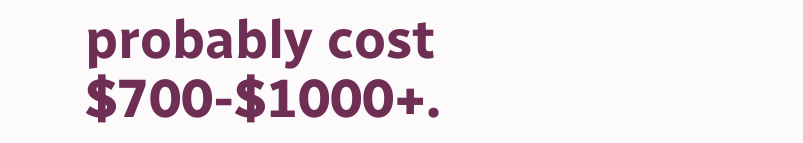probably cost $700-$1000+.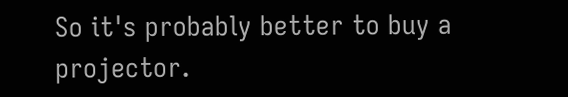So it's probably better to buy a projector.